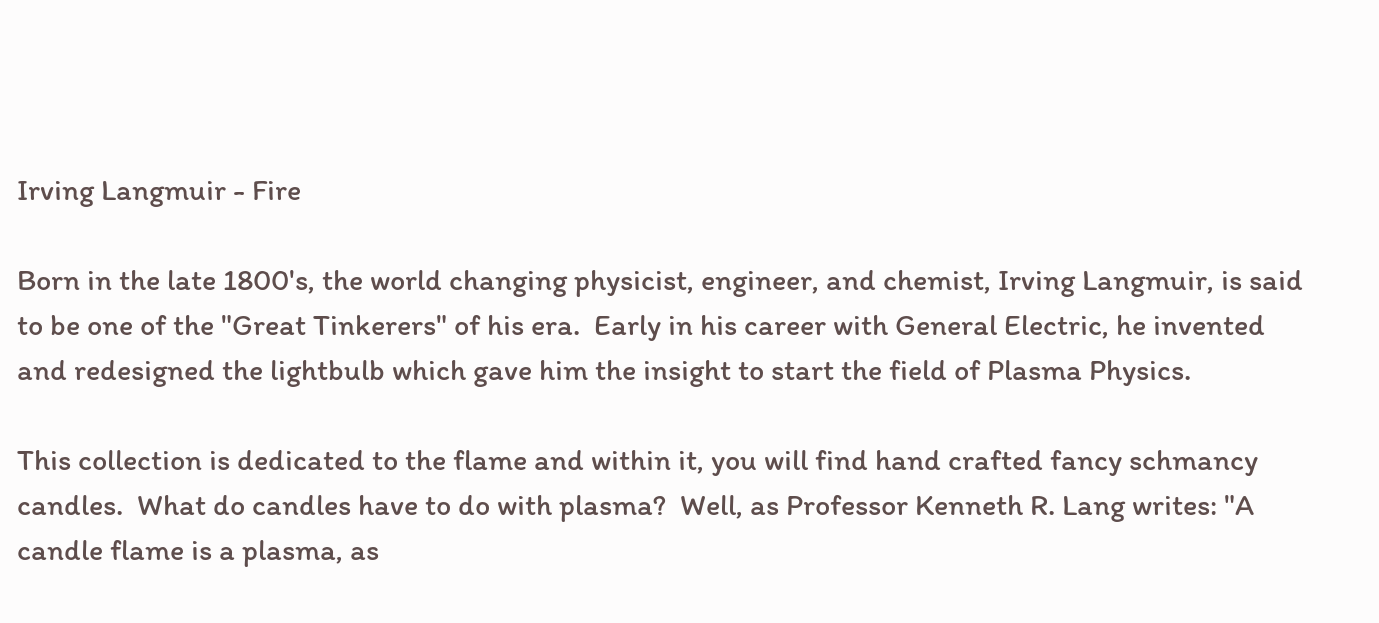Irving Langmuir - Fire

Born in the late 1800's, the world changing physicist, engineer, and chemist, Irving Langmuir, is said to be one of the "Great Tinkerers" of his era.  Early in his career with General Electric, he invented and redesigned the lightbulb which gave him the insight to start the field of Plasma Physics.

This collection is dedicated to the flame and within it, you will find hand crafted fancy schmancy candles.  What do candles have to do with plasma?  Well, as Professor Kenneth R. Lang writes: "A candle flame is a plasma, as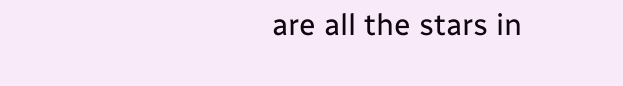are all the stars in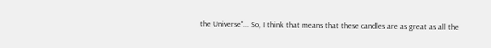the Universe"... So, I think that means that these candles are as great as all the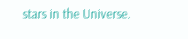stars in the Universe.